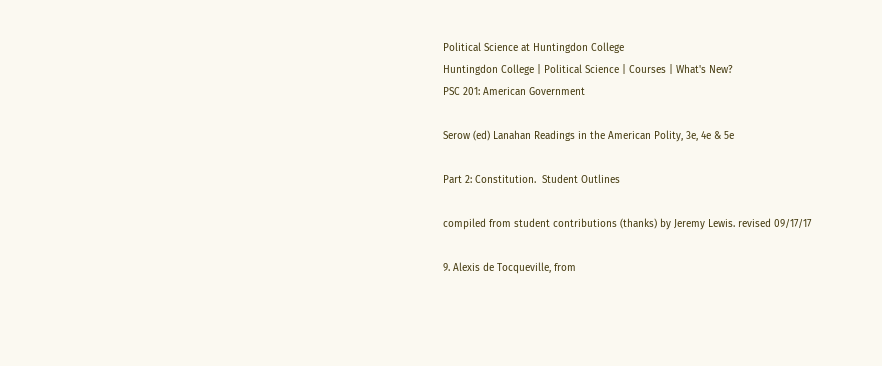Political Science at Huntingdon College
Huntingdon College | Political Science | Courses | What's New?
PSC 201: American Government

Serow (ed) Lanahan Readings in the American Polity, 3e, 4e & 5e

Part 2: Constitution.  Student Outlines

compiled from student contributions (thanks) by Jeremy Lewis. revised 09/17/17

9. Alexis de Tocqueville, from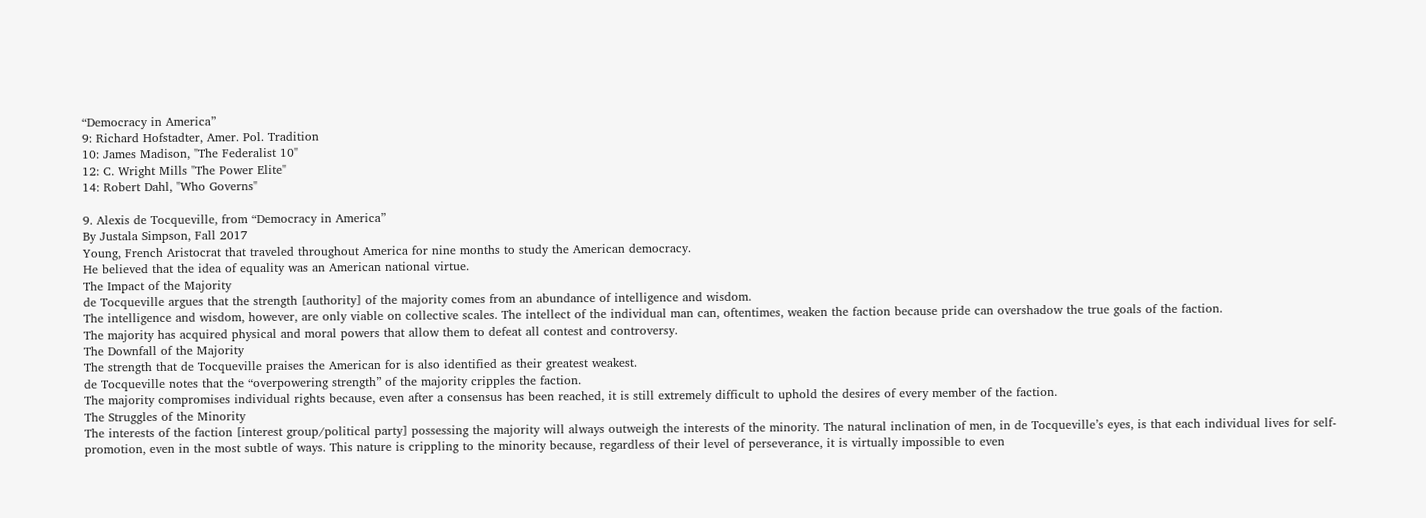“Democracy in America”
9: Richard Hofstadter, Amer. Pol. Tradition
10: James Madison, "The Federalist 10"
12: C. Wright Mills "The Power Elite"
14: Robert Dahl, "Who Governs"

9. Alexis de Tocqueville, from “Democracy in America”
By Justala Simpson, Fall 2017
Young, French Aristocrat that traveled throughout America for nine months to study the American democracy.
He believed that the idea of equality was an American national virtue.
The Impact of the Majority
de Tocqueville argues that the strength [authority] of the majority comes from an abundance of intelligence and wisdom.
The intelligence and wisdom, however, are only viable on collective scales. The intellect of the individual man can, oftentimes, weaken the faction because pride can overshadow the true goals of the faction.
The majority has acquired physical and moral powers that allow them to defeat all contest and controversy.
The Downfall of the Majority
The strength that de Tocqueville praises the American for is also identified as their greatest weakest.
de Tocqueville notes that the “overpowering strength” of the majority cripples the faction.
The majority compromises individual rights because, even after a consensus has been reached, it is still extremely difficult to uphold the desires of every member of the faction.
The Struggles of the Minority
The interests of the faction [interest group/political party] possessing the majority will always outweigh the interests of the minority. The natural inclination of men, in de Tocqueville’s eyes, is that each individual lives for self-promotion, even in the most subtle of ways. This nature is crippling to the minority because, regardless of their level of perseverance, it is virtually impossible to even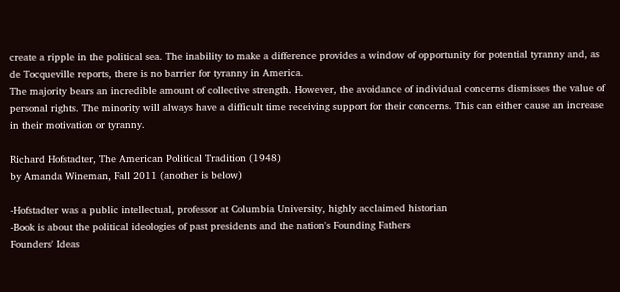create a ripple in the political sea. The inability to make a difference provides a window of opportunity for potential tyranny and, as de Tocqueville reports, there is no barrier for tyranny in America.
The majority bears an incredible amount of collective strength. However, the avoidance of individual concerns dismisses the value of personal rights. The minority will always have a difficult time receiving support for their concerns. This can either cause an increase in their motivation or tyranny.

Richard Hofstadter, The American Political Tradition (1948)
by Amanda Wineman, Fall 2011 (another is below)

-Hofstadter was a public intellectual, professor at Columbia University, highly acclaimed historian
-Book is about the political ideologies of past presidents and the nation's Founding Fathers
Founders' Ideas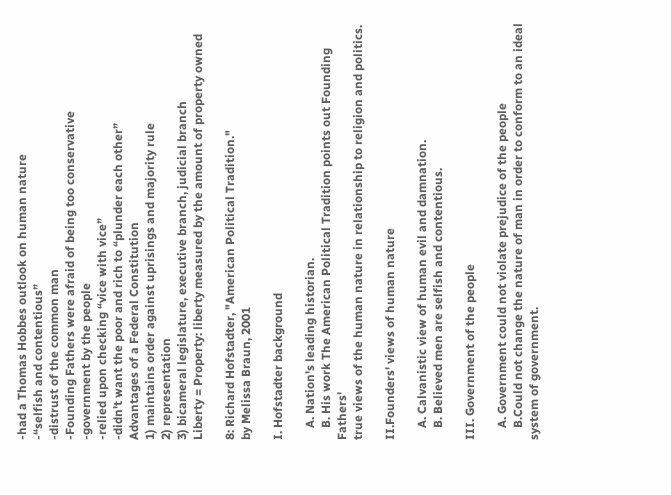-had a Thomas Hobbes outlook on human nature
-“selfish and contentious”
-distrust of the common man
-Founding Fathers were afraid of being too conservative
-government by the people
-relied upon checking “vice with vice”
-didn't want the poor and rich to “plunder each other”
Advantages of a Federal Constitution
1) maintains order against uprisings and majority rule
2) representation
3) bicameral legislature, executive branch, judicial branch
Liberty = Property: liberty measured by the amount of property owned

8: Richard Hofstadter, "American Political Tradition."
by Melissa Braun, 2001

I. Hofstadter background

    A. Nation's leading historian.
    B. His work The American Political Tradition points out Founding Fathers'
true views of the human nature in relationship to religion and politics.

II.Founders' views of human nature

    A. Calvanistic view of human evil and damnation.
    B. Believed men are selfish and contentious.

III. Government of the people

    A. Government could not violate prejudice of the people
    B.Could not change the nature of man in order to conform to an ideal system of government.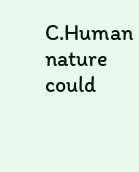C.Human nature could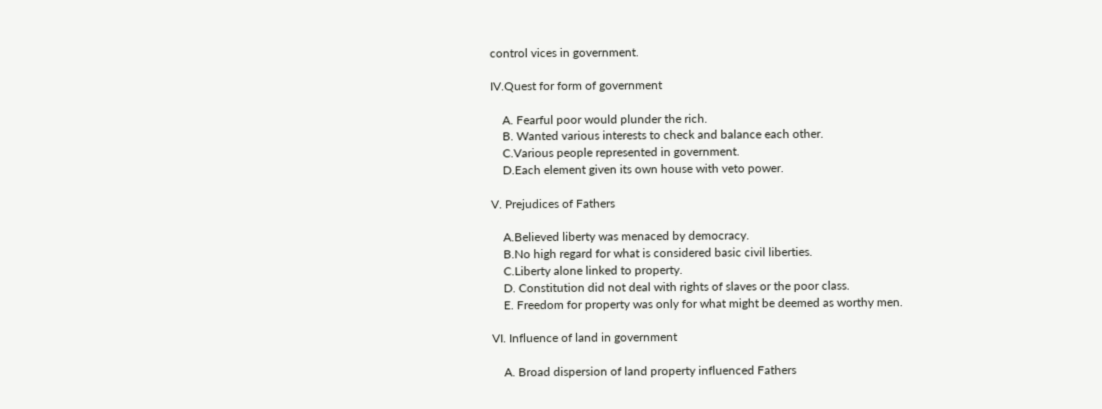control vices in government.

IV.Quest for form of government

    A. Fearful poor would plunder the rich.
    B. Wanted various interests to check and balance each other.
    C.Various people represented in government.
    D.Each element given its own house with veto power.

V. Prejudices of Fathers

    A.Believed liberty was menaced by democracy.
    B.No high regard for what is considered basic civil liberties.
    C.Liberty alone linked to property.
    D. Constitution did not deal with rights of slaves or the poor class.
    E. Freedom for property was only for what might be deemed as worthy men.

VI. Influence of land in government

    A. Broad dispersion of land property influenced Fathers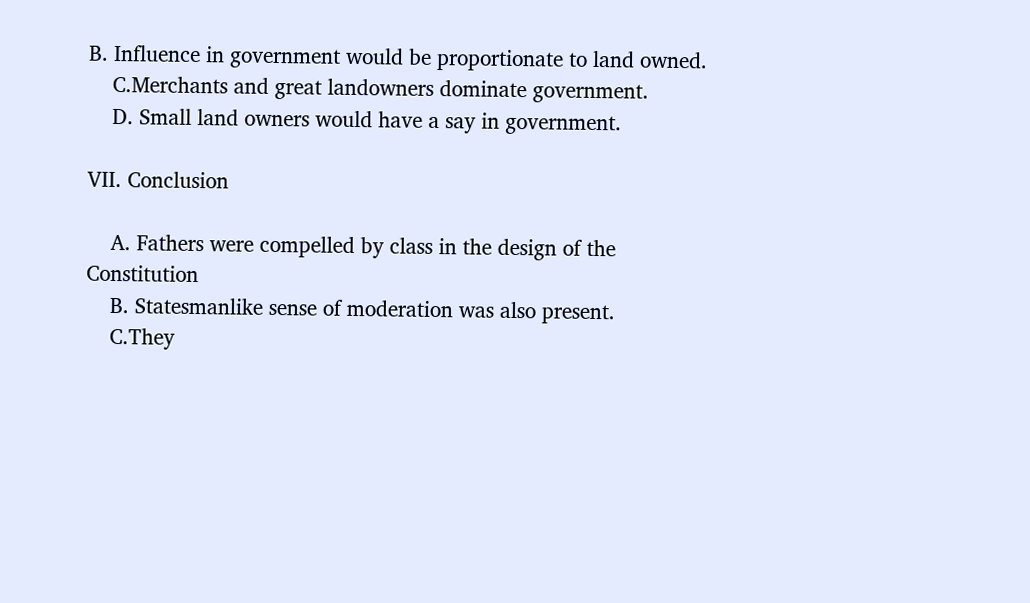B. Influence in government would be proportionate to land owned.
    C.Merchants and great landowners dominate government.
    D. Small land owners would have a say in government.

VII. Conclusion

    A. Fathers were compelled by class in the design of the Constitution
    B. Statesmanlike sense of moderation was also present.
    C.They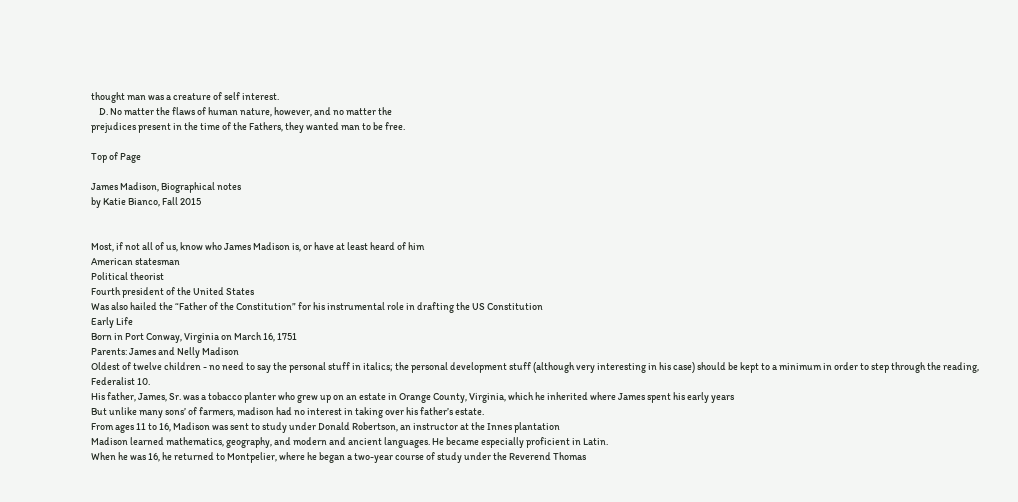thought man was a creature of self interest.
    D. No matter the flaws of human nature, however, and no matter the
prejudices present in the time of the Fathers, they wanted man to be free.

Top of Page

James Madison, Biographical notes
by Katie Bianco, Fall 2015


Most, if not all of us, know who James Madison is, or have at least heard of him
American statesman
Political theorist
Fourth president of the United States
Was also hailed the “Father of the Constitution” for his instrumental role in drafting the US Constitution
Early Life
Born in Port Conway, Virginia on March 16, 1751
Parents: James and Nelly Madison
Oldest of twelve children - no need to say the personal stuff in italics; the personal development stuff (although very interesting in his case) should be kept to a minimum in order to step through the reading, Federalist 10.
His father, James, Sr. was a tobacco planter who grew up on an estate in Orange County, Virginia, which he inherited where James spent his early years
But unlike many sons’ of farmers, madison had no interest in taking over his father’s estate.
From ages 11 to 16, Madison was sent to study under Donald Robertson, an instructor at the Innes plantation
Madison learned mathematics, geography, and modern and ancient languages. He became especially proficient in Latin.
When he was 16, he returned to Montpelier, where he began a two-year course of study under the Reverend Thomas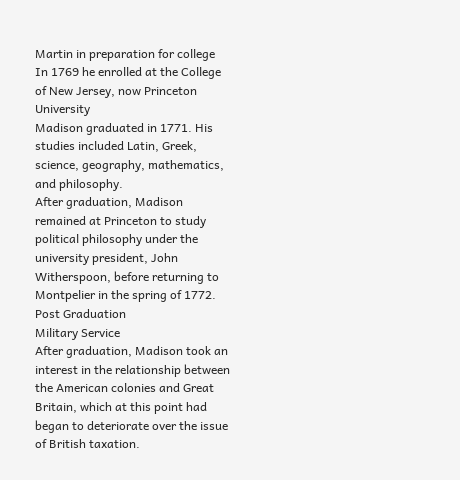Martin in preparation for college
In 1769 he enrolled at the College of New Jersey, now Princeton University
Madison graduated in 1771. His studies included Latin, Greek, science, geography, mathematics, and philosophy.
After graduation, Madison remained at Princeton to study political philosophy under the university president, John Witherspoon, before returning to Montpelier in the spring of 1772.
Post Graduation
Military Service
After graduation, Madison took an interest in the relationship between the American colonies and Great Britain, which at this point had began to deteriorate over the issue of British taxation.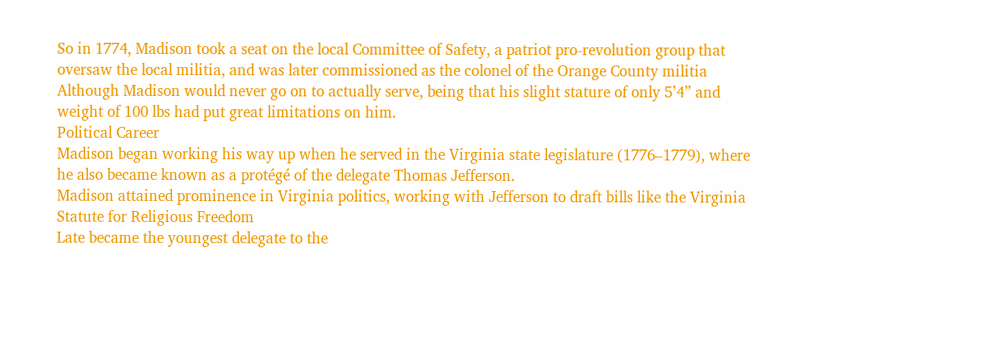So in 1774, Madison took a seat on the local Committee of Safety, a patriot pro-revolution group that oversaw the local militia, and was later commissioned as the colonel of the Orange County militia
Although Madison would never go on to actually serve, being that his slight stature of only 5’4” and weight of 100 lbs had put great limitations on him.
Political Career
Madison began working his way up when he served in the Virginia state legislature (1776–1779), where he also became known as a protégé of the delegate Thomas Jefferson.
Madison attained prominence in Virginia politics, working with Jefferson to draft bills like the Virginia Statute for Religious Freedom
Late became the youngest delegate to the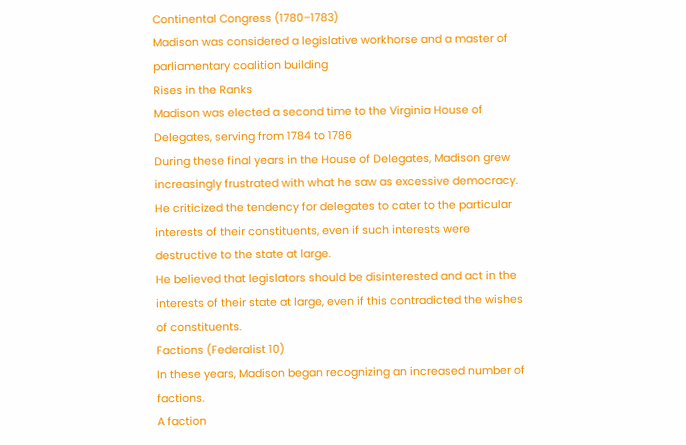Continental Congress (1780–1783)
Madison was considered a legislative workhorse and a master of parliamentary coalition building
Rises in the Ranks
Madison was elected a second time to the Virginia House of Delegates, serving from 1784 to 1786
During these final years in the House of Delegates, Madison grew increasingly frustrated with what he saw as excessive democracy.
He criticized the tendency for delegates to cater to the particular interests of their constituents, even if such interests were destructive to the state at large.
He believed that legislators should be disinterested and act in the interests of their state at large, even if this contradicted the wishes of constituents.
Factions (Federalist 10)
In these years, Madison began recognizing an increased number of factions.
A faction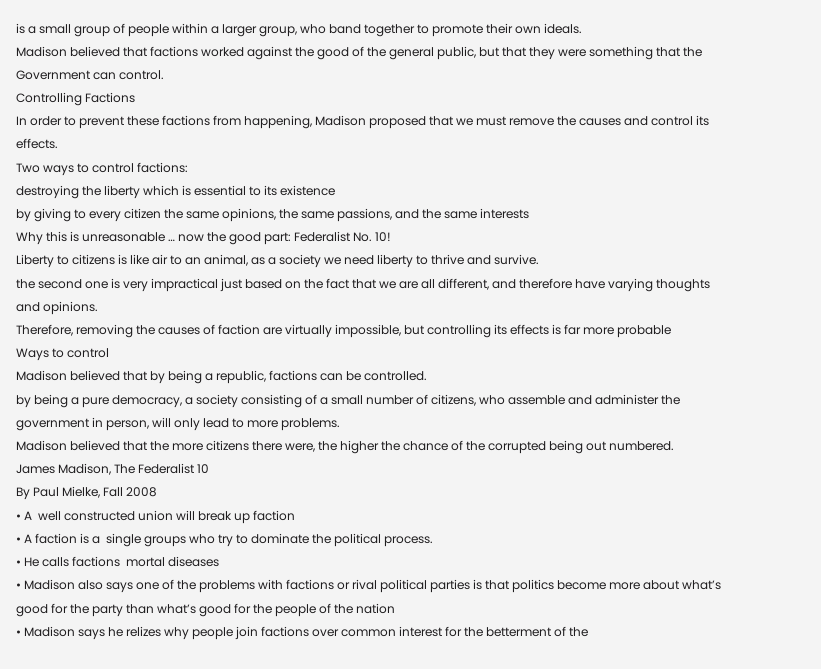is a small group of people within a larger group, who band together to promote their own ideals.
Madison believed that factions worked against the good of the general public, but that they were something that the Government can control.
Controlling Factions
In order to prevent these factions from happening, Madison proposed that we must remove the causes and control its effects.
Two ways to control factions:
destroying the liberty which is essential to its existence
by giving to every citizen the same opinions, the same passions, and the same interests
Why this is unreasonable … now the good part: Federalist No. 10!
Liberty to citizens is like air to an animal, as a society we need liberty to thrive and survive.
the second one is very impractical just based on the fact that we are all different, and therefore have varying thoughts and opinions.
Therefore, removing the causes of faction are virtually impossible, but controlling its effects is far more probable
Ways to control
Madison believed that by being a republic, factions can be controlled.
by being a pure democracy, a society consisting of a small number of citizens, who assemble and administer the government in person, will only lead to more problems.
Madison believed that the more citizens there were, the higher the chance of the corrupted being out numbered.
James Madison, The Federalist 10
By Paul Mielke, Fall 2008
• A  well constructed union will break up faction
• A faction is a  single groups who try to dominate the political process.
• He calls factions  mortal diseases
• Madison also says one of the problems with factions or rival political parties is that politics become more about what’s good for the party than what’s good for the people of the nation
• Madison says he relizes why people join factions over common interest for the betterment of the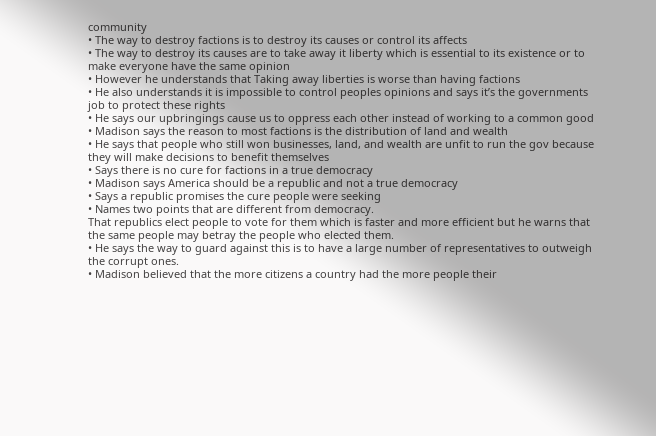community
• The way to destroy factions is to destroy its causes or control its affects
• The way to destroy its causes are to take away it liberty which is essential to its existence or to make everyone have the same opinion
• However he understands that Taking away liberties is worse than having factions
• He also understands it is impossible to control peoples opinions and says it’s the governments job to protect these rights
• He says our upbringings cause us to oppress each other instead of working to a common good
• Madison says the reason to most factions is the distribution of land and wealth
• He says that people who still won businesses, land, and wealth are unfit to run the gov because they will make decisions to benefit themselves
• Says there is no cure for factions in a true democracy
• Madison says America should be a republic and not a true democracy
• Says a republic promises the cure people were seeking
• Names two points that are different from democracy.
That republics elect people to vote for them which is faster and more efficient but he warns that the same people may betray the people who elected them.
• He says the way to guard against this is to have a large number of representatives to outweigh the corrupt ones.
• Madison believed that the more citizens a country had the more people their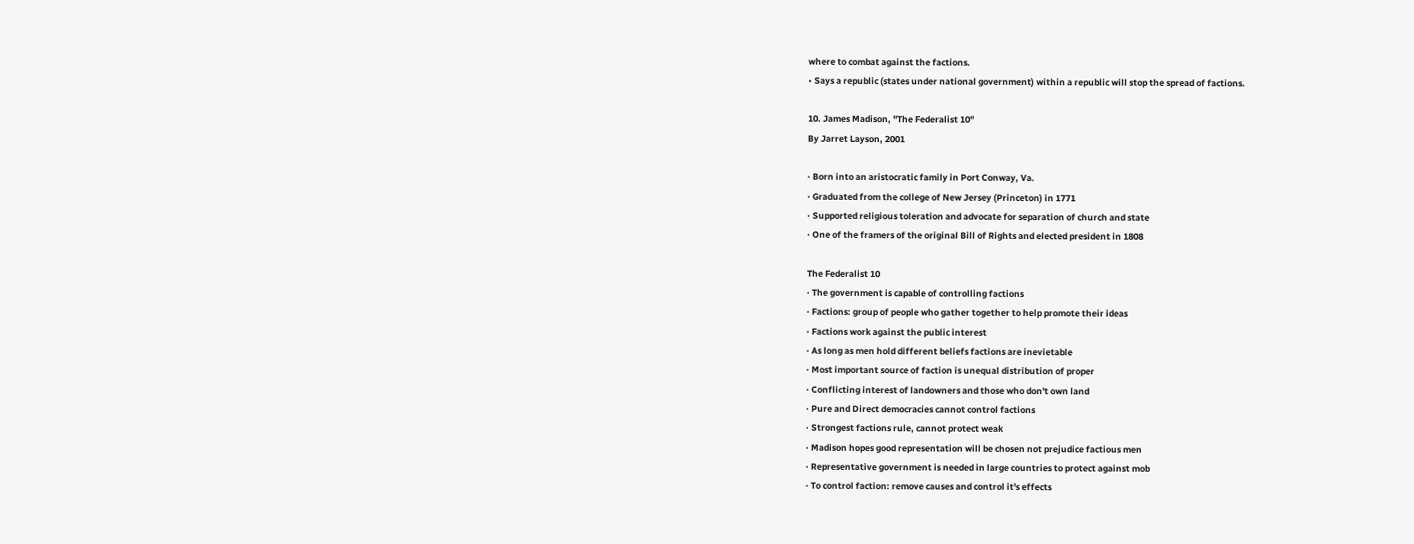where to combat against the factions.
• Says a republic (states under national government) within a republic will stop the spread of factions.

10. James Madison, "The Federalist 10"
By Jarret Layson, 2001

· Born into an aristocratic family in Port Conway, Va.
· Graduated from the college of New Jersey (Princeton) in 1771
· Supported religious toleration and advocate for separation of church and state
· One of the framers of the original Bill of Rights and elected president in 1808

The Federalist 10
· The government is capable of controlling factions
· Factions: group of people who gather together to help promote their ideas
· Factions work against the public interest
· As long as men hold different beliefs factions are inevietable
· Most important source of faction is unequal distribution of proper
· Conflicting interest of landowners and those who don't own land
· Pure and Direct democracies cannot control factions
· Strongest factions rule, cannot protect weak
· Madison hopes good representation will be chosen not prejudice factious men
· Representative government is needed in large countries to protect against mob
· To control faction: remove causes and control it's effects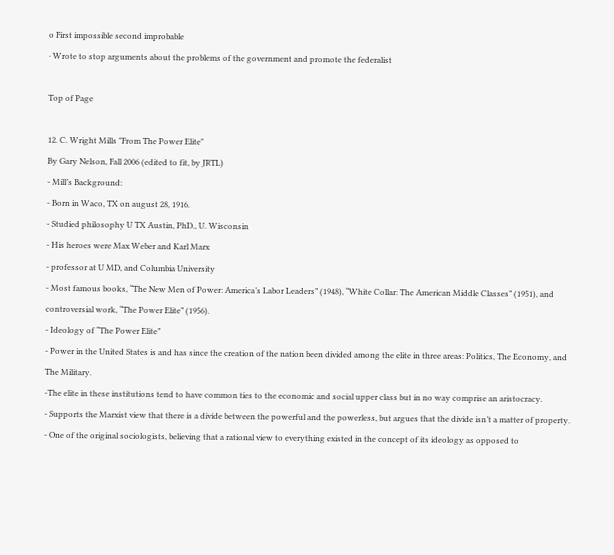o First impossible second improbable
· Wrote to stop arguments about the problems of the government and promote the federalist

Top of Page

12. C. Wright Mills "From The Power Elite"
By Gary Nelson, Fall 2006 (edited to fit, by JRTL)
- Mill’s Background:
- Born in Waco, TX on august 28, 1916.
- Studied philosophy U TX Austin, PhD., U. Wisconsin
- His heroes were Max Weber and Karl Marx
- professor at U MD, and Columbia University
- Most famous books, “The New Men of Power: America’s Labor Leaders” (1948), “White Collar: The American Middle Classes” (1951), and controversial work, “The Power Elite” (1956).
- Ideology of “The Power Elite”
- Power in the United States is and has since the creation of the nation been divided among the elite in three areas: Politics, The Economy, and The Military.
-The elite in these institutions tend to have common ties to the economic and social upper class but in no way comprise an aristocracy.
- Supports the Marxist view that there is a divide between the powerful and the powerless, but argues that the divide isn’t a matter of property.
- One of the original sociologists, believing that a rational view to everything existed in the concept of its ideology as opposed to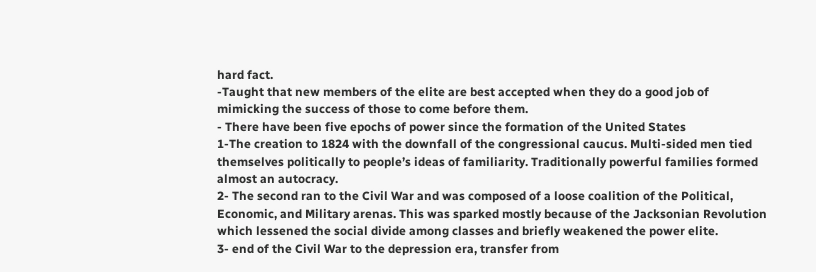hard fact.
-Taught that new members of the elite are best accepted when they do a good job of mimicking the success of those to come before them.
- There have been five epochs of power since the formation of the United States
1-The creation to 1824 with the downfall of the congressional caucus. Multi-sided men tied themselves politically to people’s ideas of familiarity. Traditionally powerful families formed almost an autocracy.
2- The second ran to the Civil War and was composed of a loose coalition of the Political, Economic, and Military arenas. This was sparked mostly because of the Jacksonian Revolution which lessened the social divide among classes and briefly weakened the power elite.
3- end of the Civil War to the depression era, transfer from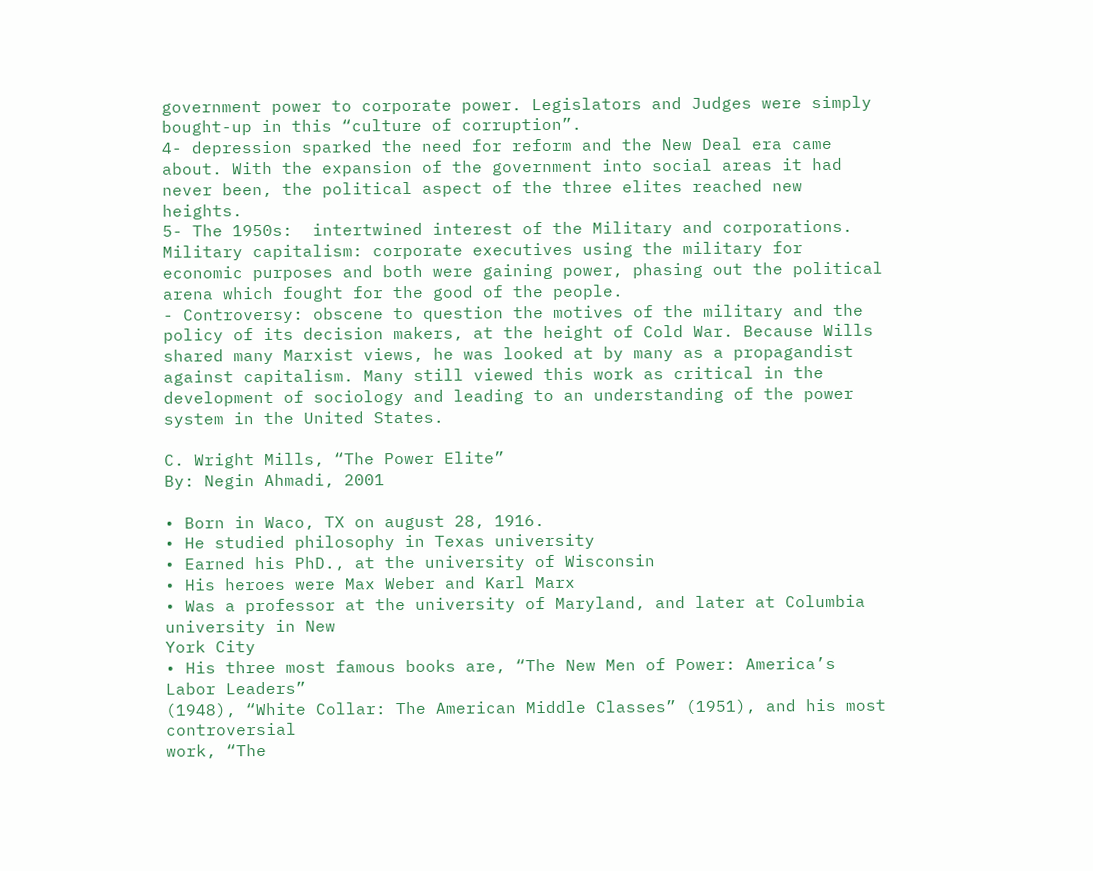government power to corporate power. Legislators and Judges were simply bought-up in this “culture of corruption”.
4- depression sparked the need for reform and the New Deal era came about. With the expansion of the government into social areas it had never been, the political aspect of the three elites reached new heights.
5- The 1950s:  intertwined interest of the Military and corporations. Military capitalism: corporate executives using the military for economic purposes and both were gaining power, phasing out the political arena which fought for the good of the people.
- Controversy: obscene to question the motives of the military and the policy of its decision makers, at the height of Cold War. Because Wills shared many Marxist views, he was looked at by many as a propagandist against capitalism. Many still viewed this work as critical in the development of sociology and leading to an understanding of the power system in the United States.

C. Wright Mills, “The Power Elite”
By: Negin Ahmadi, 2001

• Born in Waco, TX on august 28, 1916.
• He studied philosophy in Texas university
• Earned his PhD., at the university of Wisconsin
• His heroes were Max Weber and Karl Marx
• Was a professor at the university of Maryland, and later at Columbia university in New
York City
• His three most famous books are, “The New Men of Power: America’s Labor Leaders”
(1948), “White Collar: The American Middle Classes” (1951), and his most controversial
work, “The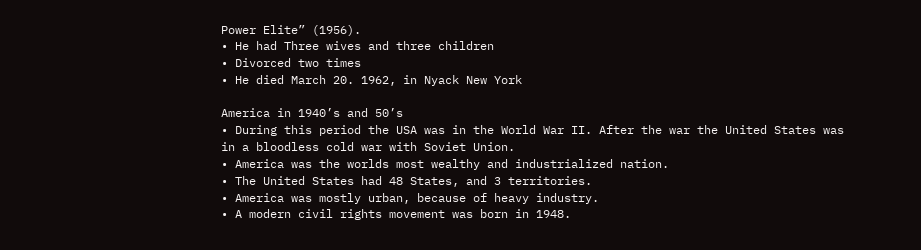Power Elite” (1956).
• He had Three wives and three children
• Divorced two times
• He died March 20. 1962, in Nyack New York

America in 1940’s and 50’s
• During this period the USA was in the World War II. After the war the United States was
in a bloodless cold war with Soviet Union.
• America was the worlds most wealthy and industrialized nation.
• The United States had 48 States, and 3 territories.
• America was mostly urban, because of heavy industry.
• A modern civil rights movement was born in 1948.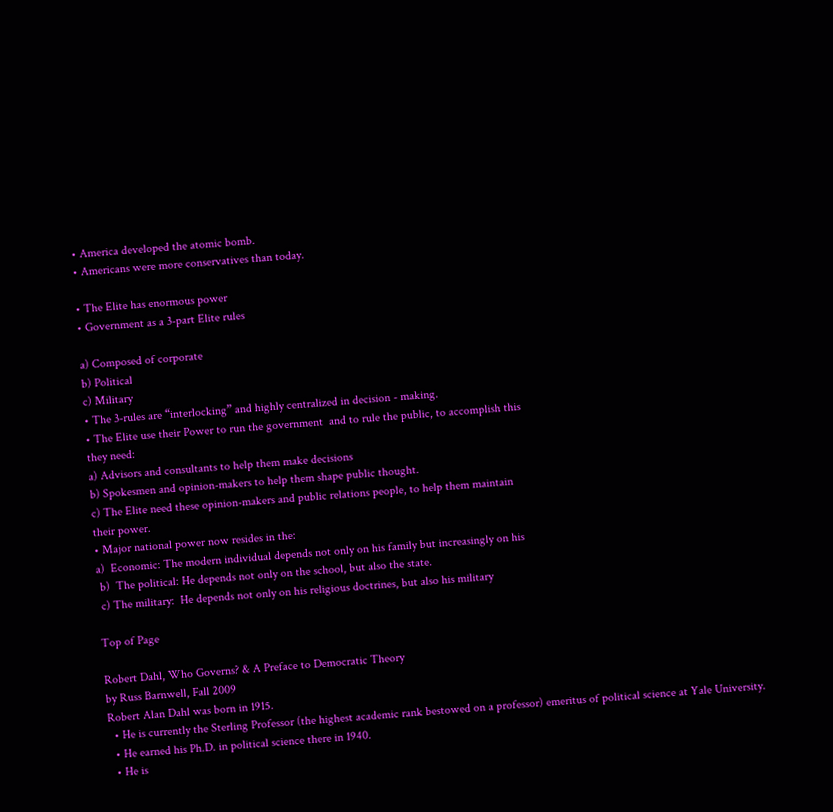• America developed the atomic bomb.
• Americans were more conservatives than today.

• The Elite has enormous power
• Government as a 3-part Elite rules

a) Composed of corporate
b) Political
c) Military
• The 3-rules are “interlocking” and highly centralized in decision - making.
• The Elite use their Power to run the government  and to rule the public, to accomplish this
they need:
a) Advisors and consultants to help them make decisions
b) Spokesmen and opinion-makers to help them shape public thought.
c) The Elite need these opinion-makers and public relations people, to help them maintain
their power.
• Major national power now resides in the:
a)  Economic: The modern individual depends not only on his family but increasingly on his
 b)  The political: He depends not only on the school, but also the state.
 c) The military:  He depends not only on his religious doctrines, but also his military

Top of Page

Robert Dahl, Who Governs? & A Preface to Democratic Theory
by Russ Barnwell, Fall 2009
Robert Alan Dahl was born in 1915.
  • He is currently the Sterling Professor (the highest academic rank bestowed on a professor) emeritus of political science at Yale University.
  • He earned his Ph.D. in political science there in 1940.
  • He is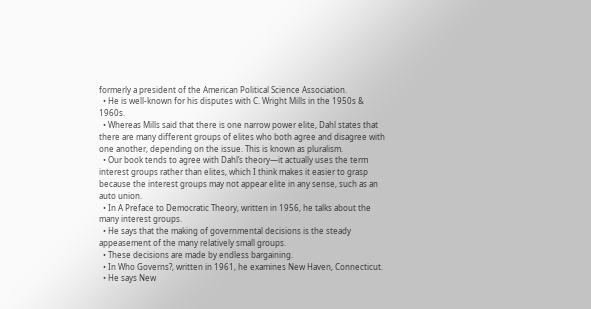formerly a president of the American Political Science Association.
  • He is well-known for his disputes with C. Wright Mills in the 1950s & 1960s.
  • Whereas Mills said that there is one narrow power elite, Dahl states that there are many different groups of elites who both agree and disagree with one another, depending on the issue. This is known as pluralism.
  • Our book tends to agree with Dahl’s theory—it actually uses the term interest groups rather than elites, which I think makes it easier to grasp because the interest groups may not appear elite in any sense, such as an auto union.
  • In A Preface to Democratic Theory, written in 1956, he talks about the many interest groups.
  • He says that the making of governmental decisions is the steady appeasement of the many relatively small groups.
  • These decisions are made by endless bargaining.
  • In Who Governs?, written in 1961, he examines New Haven, Connecticut.
  • He says New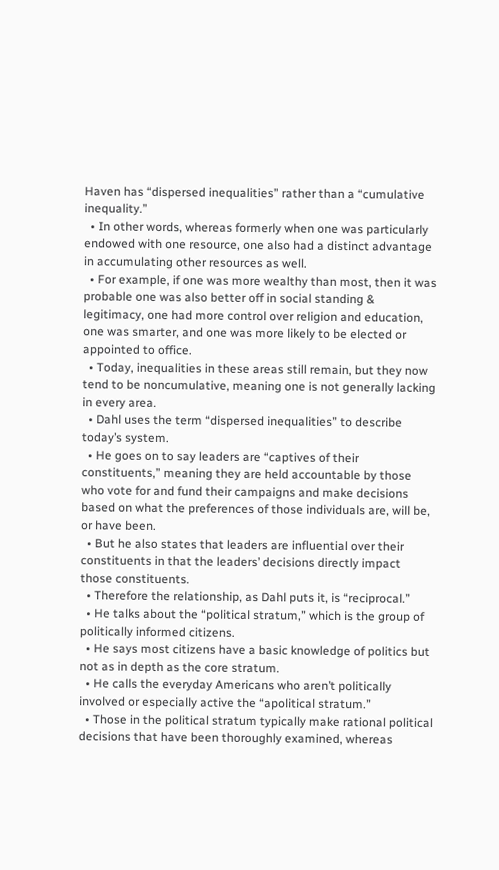Haven has “dispersed inequalities” rather than a “cumulative inequality.”
  • In other words, whereas formerly when one was particularly endowed with one resource, one also had a distinct advantage in accumulating other resources as well.
  • For example, if one was more wealthy than most, then it was probable one was also better off in social standing & legitimacy, one had more control over religion and education, one was smarter, and one was more likely to be elected or appointed to office.
  • Today, inequalities in these areas still remain, but they now tend to be noncumulative, meaning one is not generally lacking in every area.
  • Dahl uses the term “dispersed inequalities” to describe today’s system.
  • He goes on to say leaders are “captives of their constituents,” meaning they are held accountable by those who vote for and fund their campaigns and make decisions based on what the preferences of those individuals are, will be, or have been.
  • But he also states that leaders are influential over their constituents in that the leaders’ decisions directly impact those constituents.
  • Therefore the relationship, as Dahl puts it, is “reciprocal.”
  • He talks about the “political stratum,” which is the group of politically informed citizens.
  • He says most citizens have a basic knowledge of politics but not as in depth as the core stratum.
  • He calls the everyday Americans who aren’t politically involved or especially active the “apolitical stratum.”
  • Those in the political stratum typically make rational political decisions that have been thoroughly examined, whereas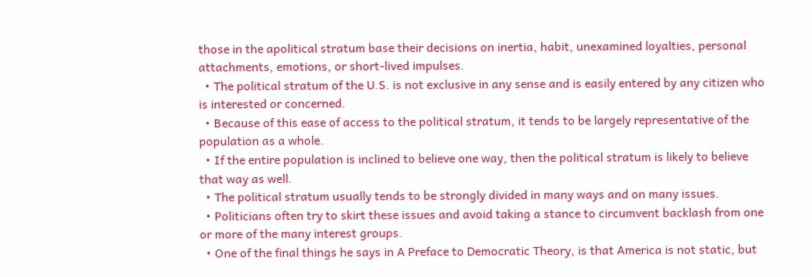those in the apolitical stratum base their decisions on inertia, habit, unexamined loyalties, personal attachments, emotions, or short-lived impulses.
  • The political stratum of the U.S. is not exclusive in any sense and is easily entered by any citizen who is interested or concerned.
  • Because of this ease of access to the political stratum, it tends to be largely representative of the population as a whole.
  • If the entire population is inclined to believe one way, then the political stratum is likely to believe that way as well.
  • The political stratum usually tends to be strongly divided in many ways and on many issues.
  • Politicians often try to skirt these issues and avoid taking a stance to circumvent backlash from one or more of the many interest groups.
  • One of the final things he says in A Preface to Democratic Theory, is that America is not static, but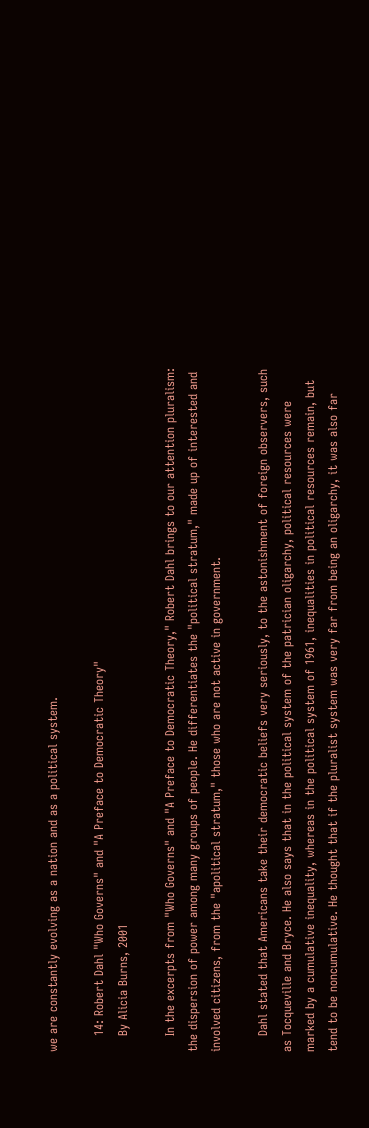we are constantly evolving as a nation and as a political system.

    14: Robert Dahl "Who Governs" and "A Preface to Democratic Theory"
    By Alicia Burns, 2001

    In the excerpts from "Who Governs" and "A Preface to Democratic Theory," Robert Dahl brings to our attention pluralism: the dispersion of power among many groups of people. He differentiates the "political stratum," made up of interested and involved citizens, from the "apolitical stratum," those who are not active in government.

    Dahl stated that Americans take their democratic beliefs very seriously, to the astonishment of foreign observers, such as Tocqueville and Bryce. He also says that in the political system of the patrician oligarchy, political resources were marked by a cumulative inequality, whereas in the political system of 1961, inequalities in political resources remain, but tend to be noncumulative. He thought that if the pluralist system was very far from being an oligarchy, it was also far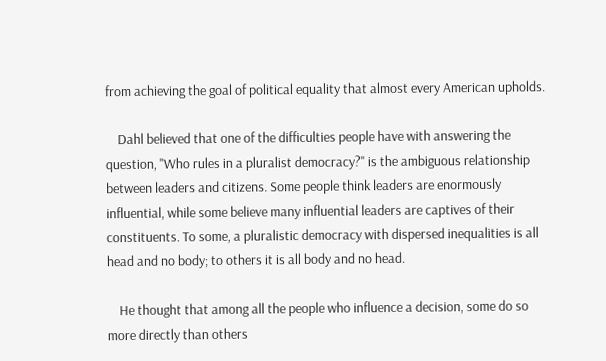from achieving the goal of political equality that almost every American upholds.

    Dahl believed that one of the difficulties people have with answering the question, "Who rules in a pluralist democracy?" is the ambiguous relationship between leaders and citizens. Some people think leaders are enormously influential, while some believe many influential leaders are captives of their constituents. To some, a pluralistic democracy with dispersed inequalities is all head and no body; to others it is all body and no head.

    He thought that among all the people who influence a decision, some do so more directly than others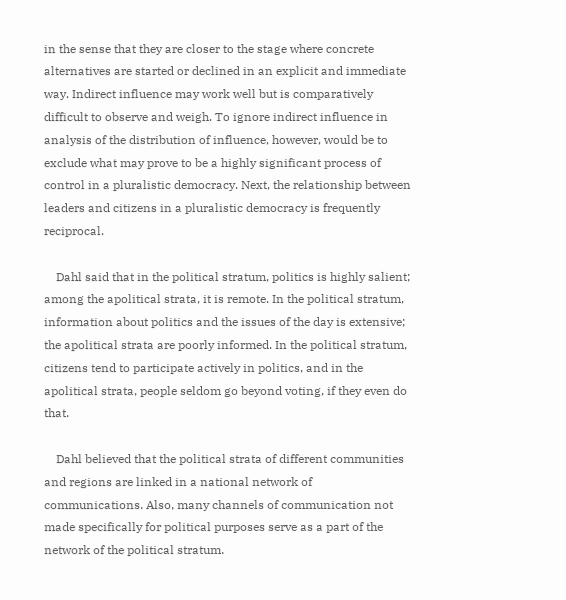in the sense that they are closer to the stage where concrete alternatives are started or declined in an explicit and immediate way. Indirect influence may work well but is comparatively difficult to observe and weigh. To ignore indirect influence in analysis of the distribution of influence, however, would be to exclude what may prove to be a highly significant process of control in a pluralistic democracy. Next, the relationship between leaders and citizens in a pluralistic democracy is frequently reciprocal.

    Dahl said that in the political stratum, politics is highly salient; among the apolitical strata, it is remote. In the political stratum, information about politics and the issues of the day is extensive; the apolitical strata are poorly informed. In the political stratum, citizens tend to participate actively in politics, and in the apolitical strata, people seldom go beyond voting, if they even do that.

    Dahl believed that the political strata of different communities and regions are linked in a national network of communications. Also, many channels of communication not made specifically for political purposes serve as a part of the network of the political stratum.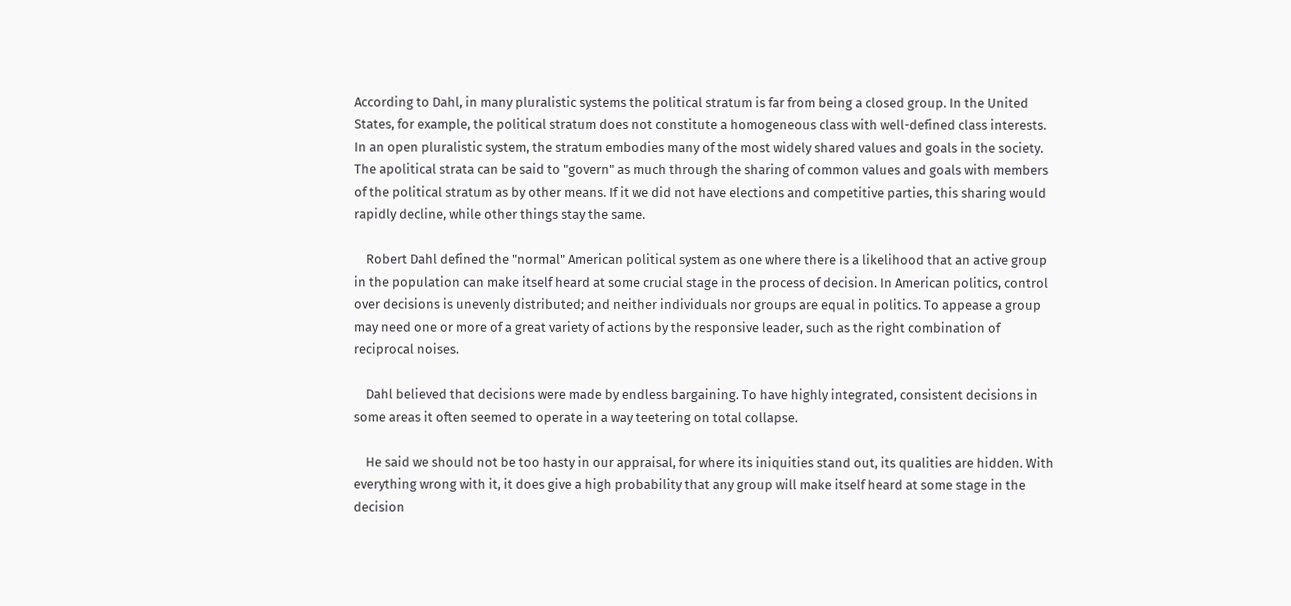According to Dahl, in many pluralistic systems the political stratum is far from being a closed group. In the United States, for example, the political stratum does not constitute a homogeneous class with well-defined class interests. In an open pluralistic system, the stratum embodies many of the most widely shared values and goals in the society. The apolitical strata can be said to "govern" as much through the sharing of common values and goals with members of the political stratum as by other means. If it we did not have elections and competitive parties, this sharing would rapidly decline, while other things stay the same.

    Robert Dahl defined the "normal" American political system as one where there is a likelihood that an active group in the population can make itself heard at some crucial stage in the process of decision. In American politics, control over decisions is unevenly distributed; and neither individuals nor groups are equal in politics. To appease a group may need one or more of a great variety of actions by the responsive leader, such as the right combination of reciprocal noises.

    Dahl believed that decisions were made by endless bargaining. To have highly integrated, consistent decisions in some areas it often seemed to operate in a way teetering on total collapse.

    He said we should not be too hasty in our appraisal, for where its iniquities stand out, its qualities are hidden. With everything wrong with it, it does give a high probability that any group will make itself heard at some stage in the decision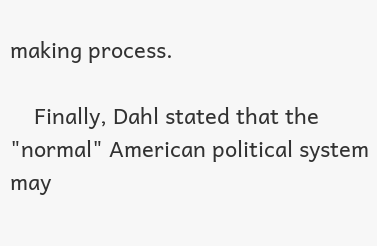making process.

    Finally, Dahl stated that the "normal" American political system may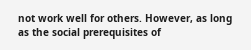not work well for others. However, as long as the social prerequisites of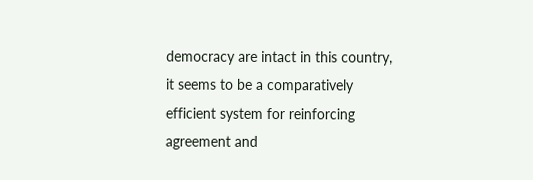democracy are intact in this country, it seems to be a comparatively efficient system for reinforcing agreement and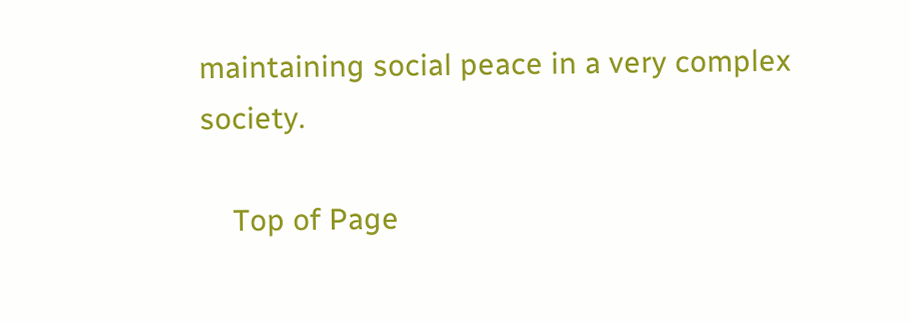maintaining social peace in a very complex society.

    Top of Page